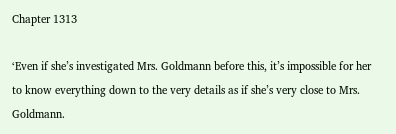Chapter 1313

‘Even if she’s investigated Mrs. Goldmann before this, it’s impossible for her to know everything down to the very details as if she’s very close to Mrs. Goldmann.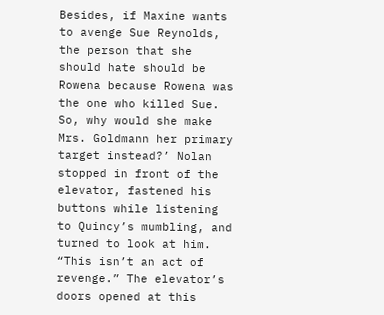Besides, if Maxine wants to avenge Sue Reynolds, the person that she should hate should be Rowena because Rowena was the one who killed Sue. So, why would she make Mrs. Goldmann her primary target instead?’ Nolan stopped in front of the elevator, fastened his buttons while listening to Quincy’s mumbling, and turned to look at him. “This isn’t an act of revenge.” The elevator’s doors opened at this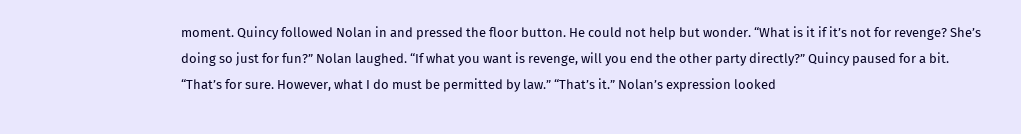moment. Quincy followed Nolan in and pressed the floor button. He could not help but wonder. “What is it if it’s not for revenge? She’s doing so just for fun?” Nolan laughed. “If what you want is revenge, will you end the other party directly?” Quincy paused for a bit. “That’s for sure. However, what I do must be permitted by law.” “That’s it.” Nolan’s expression looked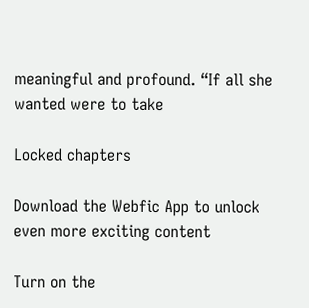meaningful and profound. “If all she wanted were to take

Locked chapters

Download the Webfic App to unlock even more exciting content

Turn on the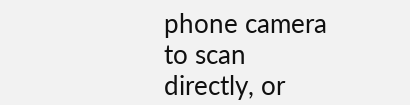phone camera to scan directly, or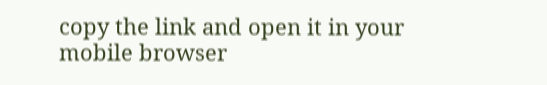copy the link and open it in your mobile browser